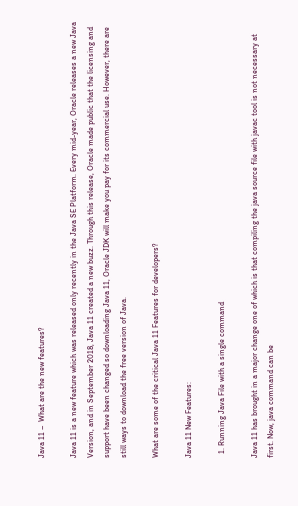Java 11 –  What are the new features?

Java 11 is a new feature which was released only recently in the Java SE Platform. Every mid-year, Oracle releases a new Java Version, and in September 2018, Java 11 created a new buzz. Through this release, Oracle made public that the licensing and support have been changed so downloading Java 11, Oracle JDK will make you pay for its commercial use. However, there are still ways to download the free version of Java.

What are some of the critical Java 11 Features for developers?

Java 11 New Features:

  1. Running Java File with a single command

Java 11 has brought in a major change one of which is that compiling the java source file with javac tool is not necessary at first. Now, java command can be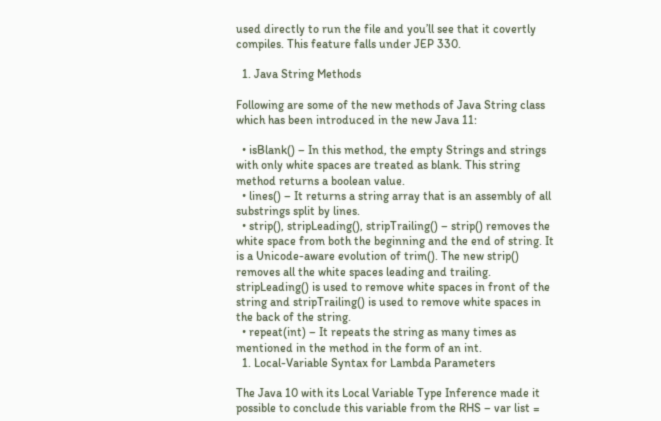used directly to run the file and you’ll see that it covertly compiles. This feature falls under JEP 330.

  1. Java String Methods

Following are some of the new methods of Java String class which has been introduced in the new Java 11:

  • isBlank() – In this method, the empty Strings and strings with only white spaces are treated as blank. This string method returns a boolean value.
  • lines() – It returns a string array that is an assembly of all substrings split by lines.
  • strip(), stripLeading(), stripTrailing() – strip() removes the white space from both the beginning and the end of string. It is a Unicode-aware evolution of trim(). The new strip() removes all the white spaces leading and trailing.  stripLeading() is used to remove white spaces in front of the string and stripTrailing() is used to remove white spaces in the back of the string.
  • repeat(int) – It repeats the string as many times as mentioned in the method in the form of an int.
  1. Local-Variable Syntax for Lambda Parameters

The Java 10 with its Local Variable Type Inference made it possible to conclude this variable from the RHS – var list =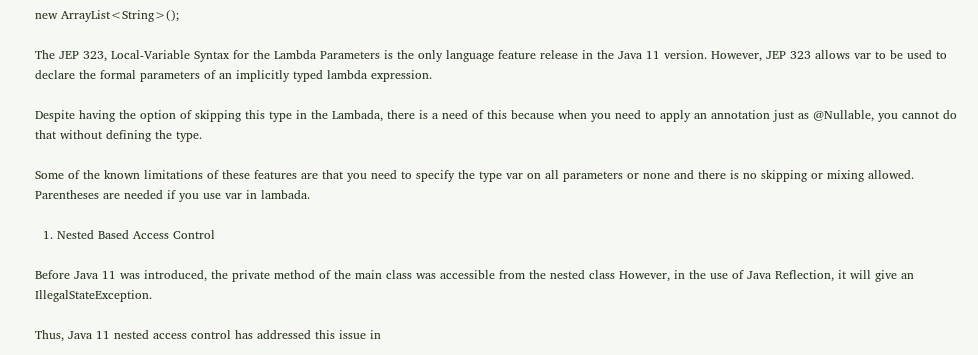new ArrayList<String>();

The JEP 323, Local-Variable Syntax for the Lambda Parameters is the only language feature release in the Java 11 version. However, JEP 323 allows var to be used to declare the formal parameters of an implicitly typed lambda expression.

Despite having the option of skipping this type in the Lambada, there is a need of this because when you need to apply an annotation just as @Nullable, you cannot do that without defining the type.

Some of the known limitations of these features are that you need to specify the type var on all parameters or none and there is no skipping or mixing allowed. Parentheses are needed if you use var in lambada.

  1. Nested Based Access Control

Before Java 11 was introduced, the private method of the main class was accessible from the nested class However, in the use of Java Reflection, it will give an IllegalStateException.

Thus, Java 11 nested access control has addressed this issue in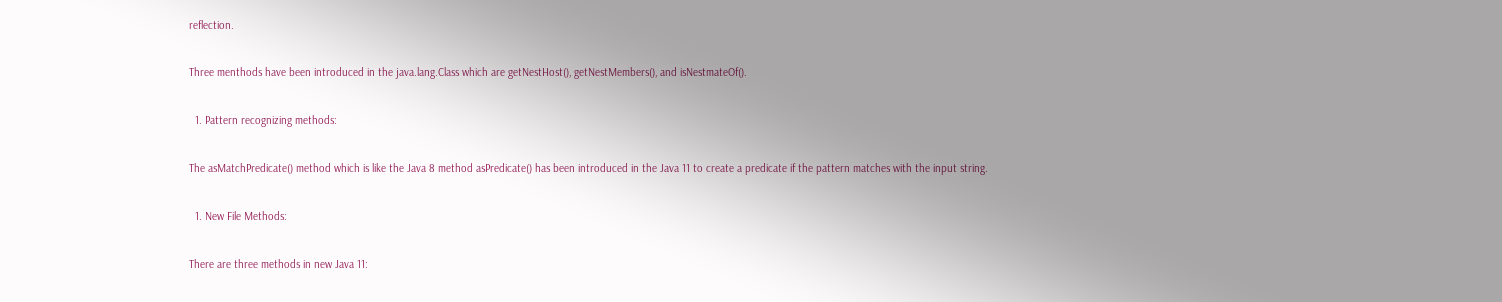reflection.

Three menthods have been introduced in the java.lang.Class which are getNestHost(), getNestMembers(), and isNestmateOf().

  1. Pattern recognizing methods:

The asMatchPredicate() method which is like the Java 8 method asPredicate() has been introduced in the Java 11 to create a predicate if the pattern matches with the input string.

  1. New File Methods:

There are three methods in new Java 11: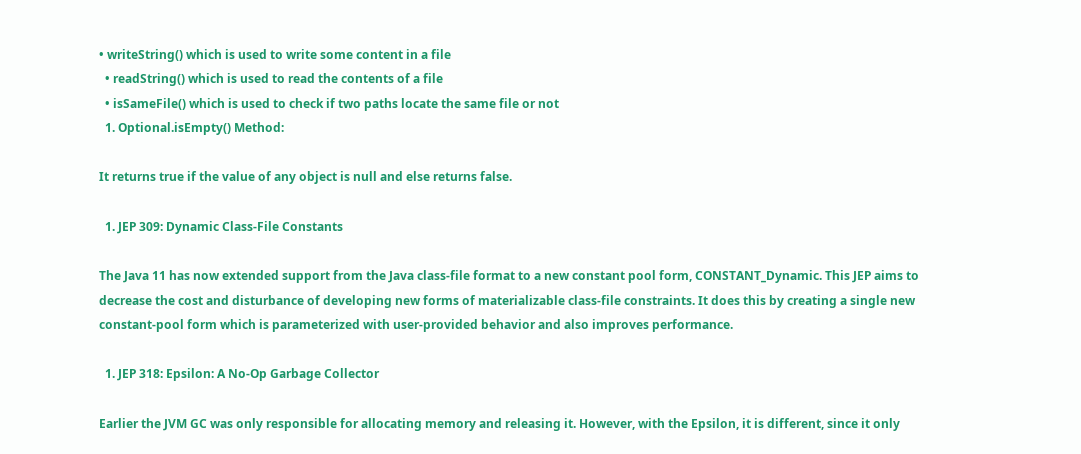• writeString() which is used to write some content in a file
  • readString() which is used to read the contents of a file
  • isSameFile() which is used to check if two paths locate the same file or not
  1. Optional.isEmpty() Method:

It returns true if the value of any object is null and else returns false.

  1. JEP 309: Dynamic Class-File Constants

The Java 11 has now extended support from the Java class-file format to a new constant pool form, CONSTANT_Dynamic. This JEP aims to decrease the cost and disturbance of developing new forms of materializable class-file constraints. It does this by creating a single new constant-pool form which is parameterized with user-provided behavior and also improves performance.

  1. JEP 318: Epsilon: A No-Op Garbage Collector

Earlier the JVM GC was only responsible for allocating memory and releasing it. However, with the Epsilon, it is different, since it only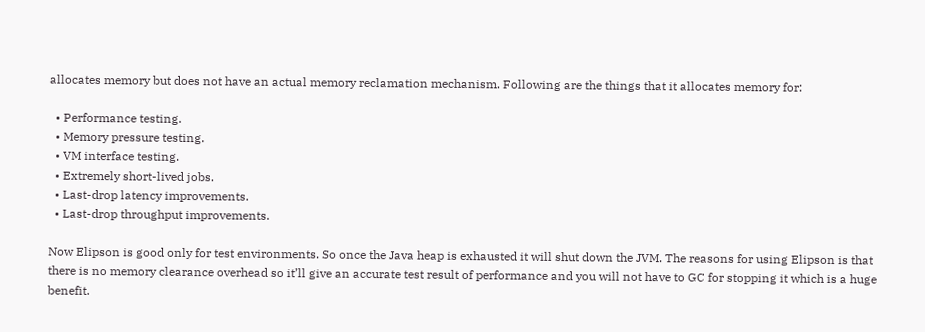allocates memory but does not have an actual memory reclamation mechanism. Following are the things that it allocates memory for:

  • Performance testing.
  • Memory pressure testing.
  • VM interface testing.
  • Extremely short-lived jobs.
  • Last-drop latency improvements.
  • Last-drop throughput improvements.

Now Elipson is good only for test environments. So once the Java heap is exhausted it will shut down the JVM. The reasons for using Elipson is that there is no memory clearance overhead so it’ll give an accurate test result of performance and you will not have to GC for stopping it which is a huge benefit.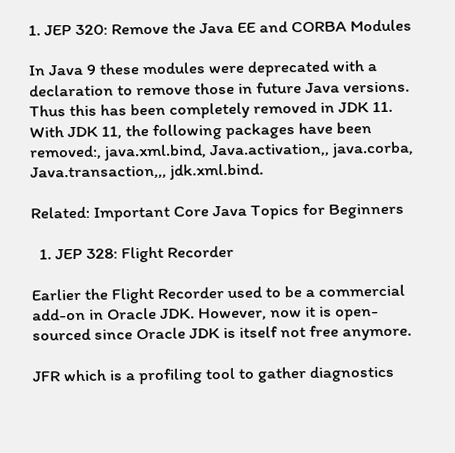1. JEP 320: Remove the Java EE and CORBA Modules

In Java 9 these modules were deprecated with a declaration to remove those in future Java versions. Thus this has been completely removed in JDK 11. With JDK 11, the following packages have been removed:, java.xml.bind, Java.activation,, java.corba, Java.transaction,,, jdk.xml.bind.

Related: Important Core Java Topics for Beginners

  1. JEP 328: Flight Recorder

Earlier the Flight Recorder used to be a commercial add-on in Oracle JDK. However, now it is open-sourced since Oracle JDK is itself not free anymore.

JFR which is a profiling tool to gather diagnostics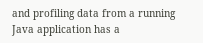and profiling data from a running Java application has a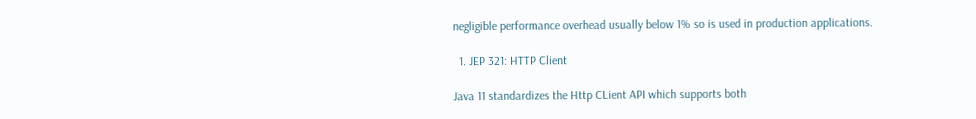negligible performance overhead usually below 1% so is used in production applications.

  1. JEP 321: HTTP Client

Java 11 standardizes the Http CLient API which supports both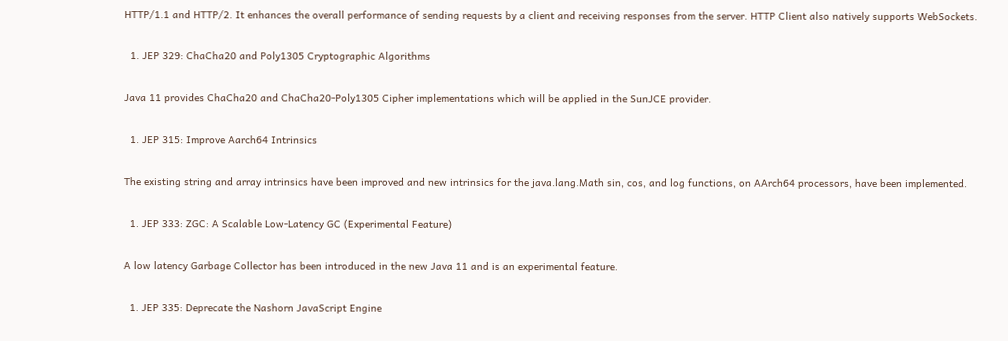HTTP/1.1 and HTTP/2. It enhances the overall performance of sending requests by a client and receiving responses from the server. HTTP Client also natively supports WebSockets.

  1. JEP 329: ChaCha20 and Poly1305 Cryptographic Algorithms

Java 11 provides ChaCha20 and ChaCha20-Poly1305 Cipher implementations which will be applied in the SunJCE provider.

  1. JEP 315: Improve Aarch64 Intrinsics

The existing string and array intrinsics have been improved and new intrinsics for the java.lang.Math sin, cos, and log functions, on AArch64 processors, have been implemented.

  1. JEP 333: ZGC: A Scalable Low-Latency GC (Experimental Feature)

A low latency Garbage Collector has been introduced in the new Java 11 and is an experimental feature.

  1. JEP 335: Deprecate the Nashorn JavaScript Engine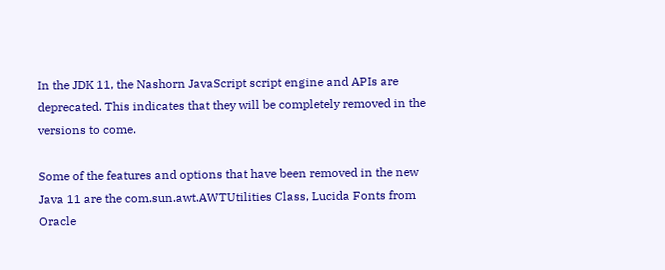In the JDK 11, the Nashorn JavaScript script engine and APIs are deprecated. This indicates that they will be completely removed in the versions to come.

Some of the features and options that have been removed in the new Java 11 are the com.sun.awt.AWTUtilities Class, Lucida Fonts from Oracle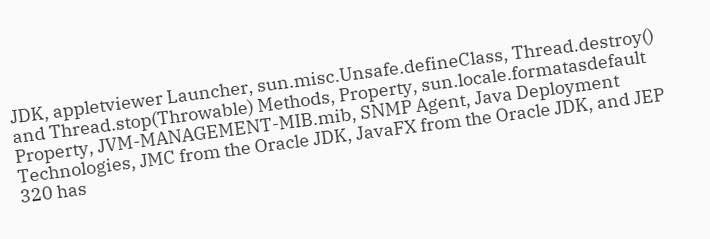JDK, appletviewer Launcher, sun.misc.Unsafe.defineClass, Thread.destroy() and Thread.stop(Throwable) Methods, Property, sun.locale.formatasdefault Property, JVM-MANAGEMENT-MIB.mib, SNMP Agent, Java Deployment Technologies, JMC from the Oracle JDK, JavaFX from the Oracle JDK, and JEP 320 has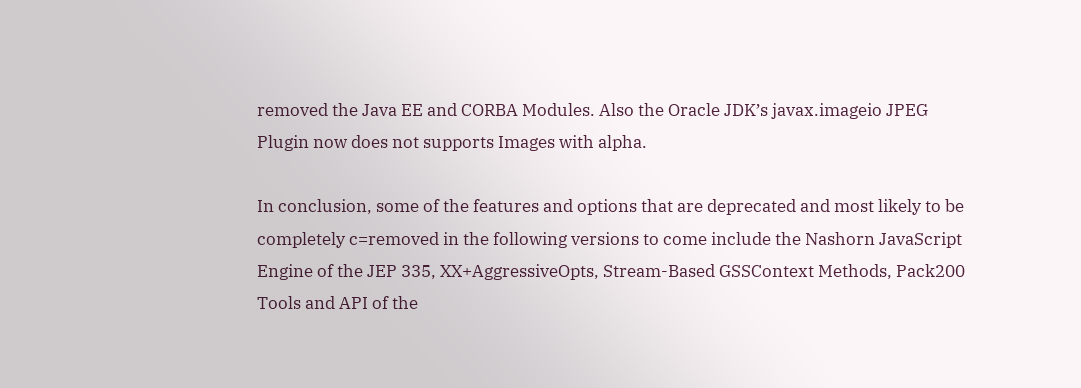removed the Java EE and CORBA Modules. Also the Oracle JDK’s javax.imageio JPEG Plugin now does not supports Images with alpha.

In conclusion, some of the features and options that are deprecated and most likely to be completely c=removed in the following versions to come include the Nashorn JavaScript Engine of the JEP 335, XX+AggressiveOpts, Stream-Based GSSContext Methods, Pack200 Tools and API of the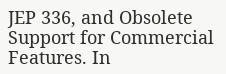JEP 336, and Obsolete Support for Commercial Features. In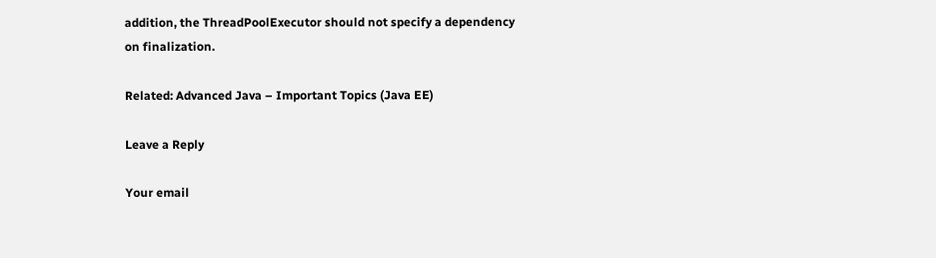addition, the ThreadPoolExecutor should not specify a dependency on finalization.

Related: Advanced Java – Important Topics (Java EE)

Leave a Reply

Your email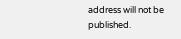address will not be published.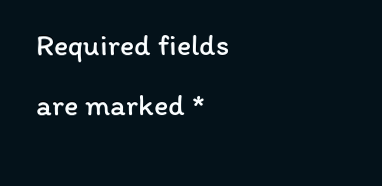Required fields are marked *